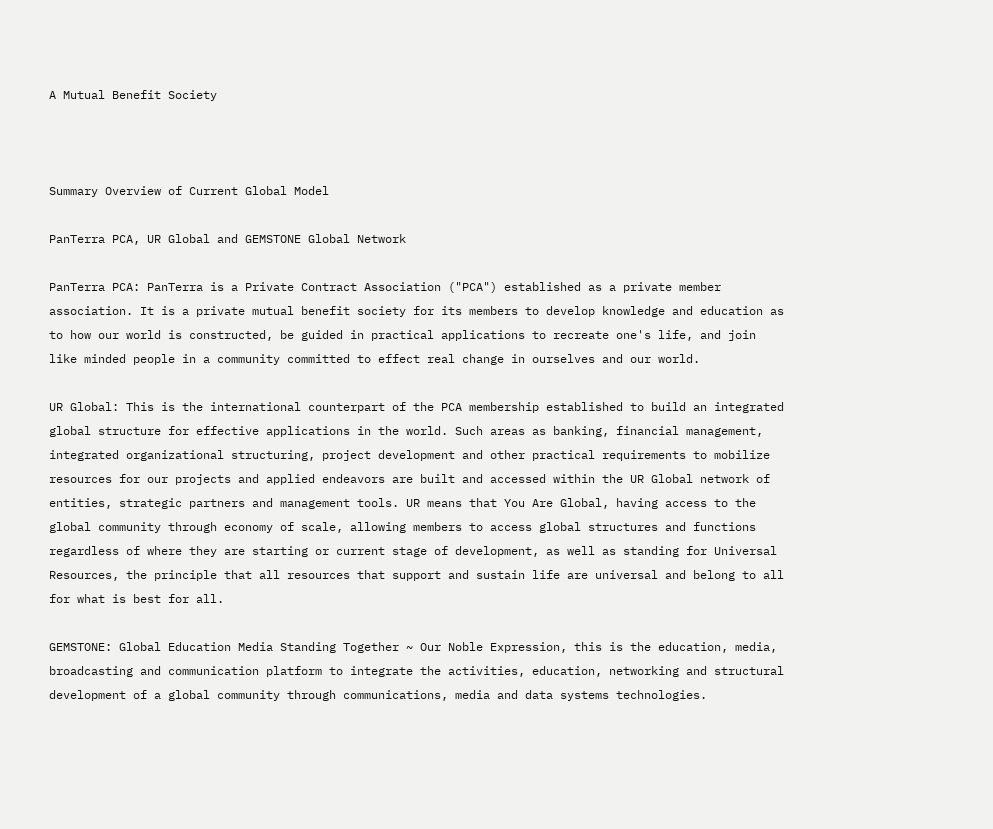A Mutual Benefit Society



Summary Overview of Current Global Model

PanTerra PCA, UR Global and GEMSTONE Global Network

PanTerra PCA: PanTerra is a Private Contract Association ("PCA") established as a private member association. It is a private mutual benefit society for its members to develop knowledge and education as to how our world is constructed, be guided in practical applications to recreate one's life, and join like minded people in a community committed to effect real change in ourselves and our world.

UR Global: This is the international counterpart of the PCA membership established to build an integrated global structure for effective applications in the world. Such areas as banking, financial management, integrated organizational structuring, project development and other practical requirements to mobilize resources for our projects and applied endeavors are built and accessed within the UR Global network of entities, strategic partners and management tools. UR means that You Are Global, having access to the global community through economy of scale, allowing members to access global structures and functions regardless of where they are starting or current stage of development, as well as standing for Universal Resources, the principle that all resources that support and sustain life are universal and belong to all for what is best for all.

GEMSTONE: Global Education Media Standing Together ~ Our Noble Expression, this is the education, media, broadcasting and communication platform to integrate the activities, education, networking and structural development of a global community through communications, media and data systems technologies.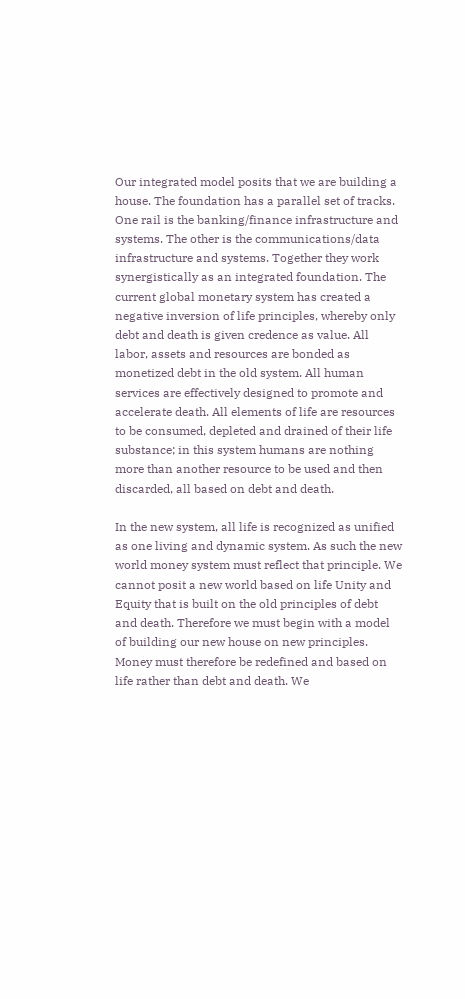Our integrated model posits that we are building a house. The foundation has a parallel set of tracks. One rail is the banking/finance infrastructure and systems. The other is the communications/data infrastructure and systems. Together they work synergistically as an integrated foundation. The current global monetary system has created a negative inversion of life principles, whereby only debt and death is given credence as value. All labor, assets and resources are bonded as monetized debt in the old system. All human services are effectively designed to promote and accelerate death. All elements of life are resources to be consumed, depleted and drained of their life substance; in this system humans are nothing more than another resource to be used and then discarded, all based on debt and death.

In the new system, all life is recognized as unified as one living and dynamic system. As such the new world money system must reflect that principle. We cannot posit a new world based on life Unity and Equity that is built on the old principles of debt and death. Therefore we must begin with a model of building our new house on new principles. Money must therefore be redefined and based on life rather than debt and death. We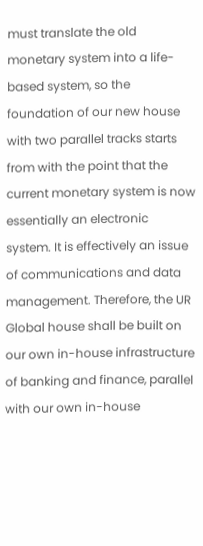must translate the old monetary system into a life-based system, so the foundation of our new house with two parallel tracks starts from with the point that the current monetary system is now essentially an electronic system. It is effectively an issue of communications and data management. Therefore, the UR Global house shall be built on our own in-house infrastructure of banking and finance, parallel with our own in-house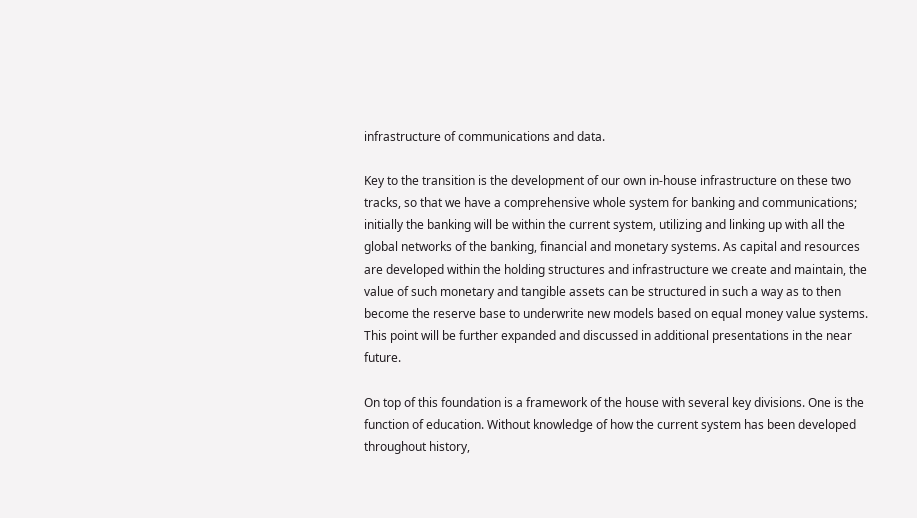infrastructure of communications and data.

Key to the transition is the development of our own in-house infrastructure on these two tracks, so that we have a comprehensive whole system for banking and communications; initially the banking will be within the current system, utilizing and linking up with all the global networks of the banking, financial and monetary systems. As capital and resources are developed within the holding structures and infrastructure we create and maintain, the value of such monetary and tangible assets can be structured in such a way as to then become the reserve base to underwrite new models based on equal money value systems. This point will be further expanded and discussed in additional presentations in the near future.

On top of this foundation is a framework of the house with several key divisions. One is the function of education. Without knowledge of how the current system has been developed throughout history,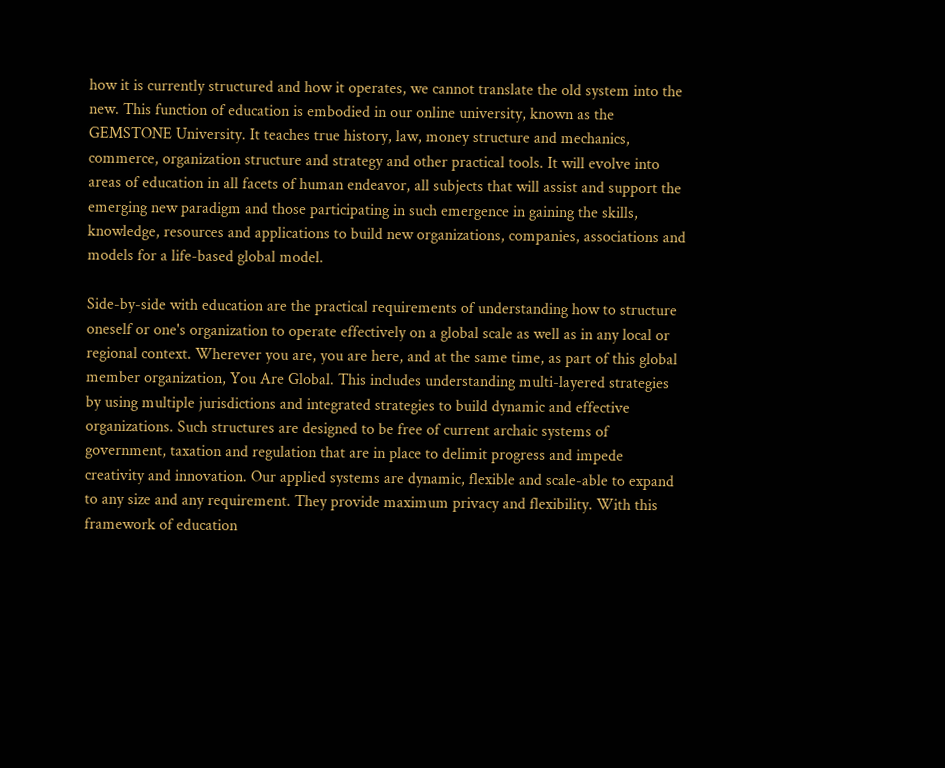how it is currently structured and how it operates, we cannot translate the old system into the new. This function of education is embodied in our online university, known as the GEMSTONE University. It teaches true history, law, money structure and mechanics, commerce, organization structure and strategy and other practical tools. It will evolve into areas of education in all facets of human endeavor, all subjects that will assist and support the emerging new paradigm and those participating in such emergence in gaining the skills, knowledge, resources and applications to build new organizations, companies, associations and models for a life-based global model.

Side-by-side with education are the practical requirements of understanding how to structure oneself or one's organization to operate effectively on a global scale as well as in any local or regional context. Wherever you are, you are here, and at the same time, as part of this global member organization, You Are Global. This includes understanding multi-layered strategies by using multiple jurisdictions and integrated strategies to build dynamic and effective organizations. Such structures are designed to be free of current archaic systems of government, taxation and regulation that are in place to delimit progress and impede creativity and innovation. Our applied systems are dynamic, flexible and scale-able to expand to any size and any requirement. They provide maximum privacy and flexibility. With this framework of education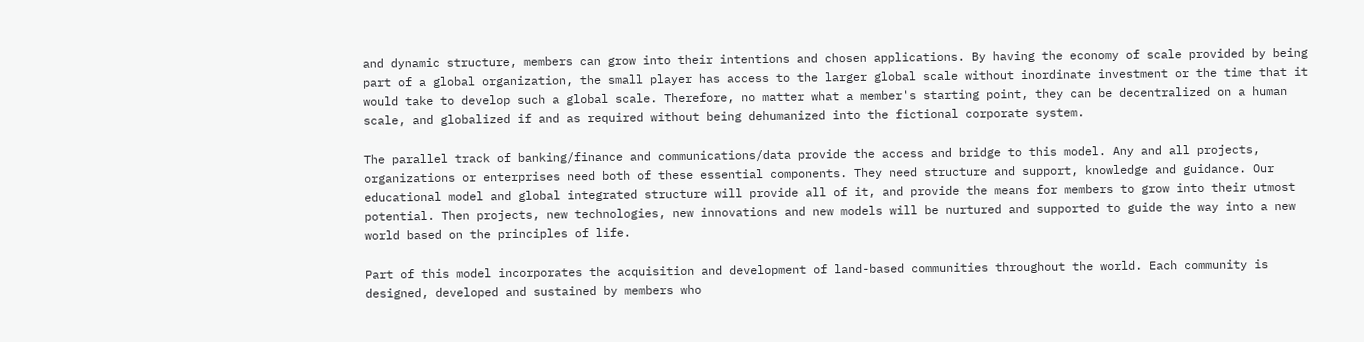and dynamic structure, members can grow into their intentions and chosen applications. By having the economy of scale provided by being part of a global organization, the small player has access to the larger global scale without inordinate investment or the time that it would take to develop such a global scale. Therefore, no matter what a member's starting point, they can be decentralized on a human scale, and globalized if and as required without being dehumanized into the fictional corporate system.

The parallel track of banking/finance and communications/data provide the access and bridge to this model. Any and all projects, organizations or enterprises need both of these essential components. They need structure and support, knowledge and guidance. Our educational model and global integrated structure will provide all of it, and provide the means for members to grow into their utmost potential. Then projects, new technologies, new innovations and new models will be nurtured and supported to guide the way into a new world based on the principles of life.

Part of this model incorporates the acquisition and development of land-based communities throughout the world. Each community is designed, developed and sustained by members who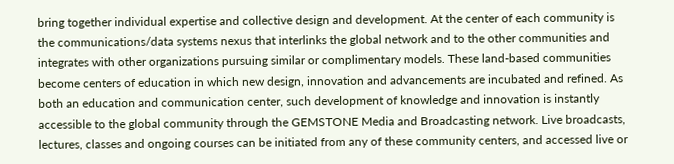bring together individual expertise and collective design and development. At the center of each community is the communications/data systems nexus that interlinks the global network and to the other communities and integrates with other organizations pursuing similar or complimentary models. These land-based communities become centers of education in which new design, innovation and advancements are incubated and refined. As both an education and communication center, such development of knowledge and innovation is instantly accessible to the global community through the GEMSTONE Media and Broadcasting network. Live broadcasts, lectures, classes and ongoing courses can be initiated from any of these community centers, and accessed live or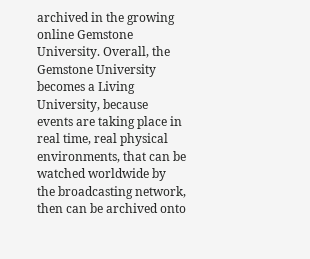archived in the growing online Gemstone University. Overall, the Gemstone University becomes a Living University, because events are taking place in real time, real physical environments, that can be watched worldwide by the broadcasting network, then can be archived onto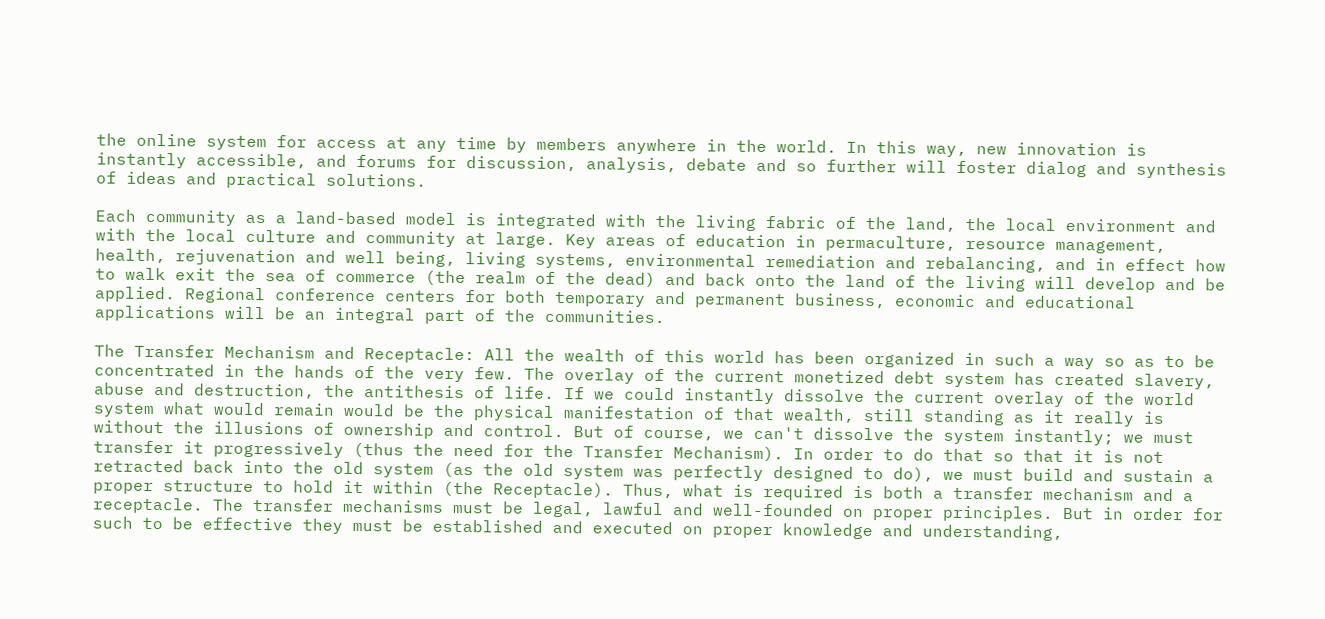the online system for access at any time by members anywhere in the world. In this way, new innovation is instantly accessible, and forums for discussion, analysis, debate and so further will foster dialog and synthesis of ideas and practical solutions.

Each community as a land-based model is integrated with the living fabric of the land, the local environment and with the local culture and community at large. Key areas of education in permaculture, resource management, health, rejuvenation and well being, living systems, environmental remediation and rebalancing, and in effect how to walk exit the sea of commerce (the realm of the dead) and back onto the land of the living will develop and be applied. Regional conference centers for both temporary and permanent business, economic and educational applications will be an integral part of the communities.

The Transfer Mechanism and Receptacle: All the wealth of this world has been organized in such a way so as to be concentrated in the hands of the very few. The overlay of the current monetized debt system has created slavery, abuse and destruction, the antithesis of life. If we could instantly dissolve the current overlay of the world system what would remain would be the physical manifestation of that wealth, still standing as it really is without the illusions of ownership and control. But of course, we can't dissolve the system instantly; we must transfer it progressively (thus the need for the Transfer Mechanism). In order to do that so that it is not retracted back into the old system (as the old system was perfectly designed to do), we must build and sustain a proper structure to hold it within (the Receptacle). Thus, what is required is both a transfer mechanism and a receptacle. The transfer mechanisms must be legal, lawful and well-founded on proper principles. But in order for such to be effective they must be established and executed on proper knowledge and understanding,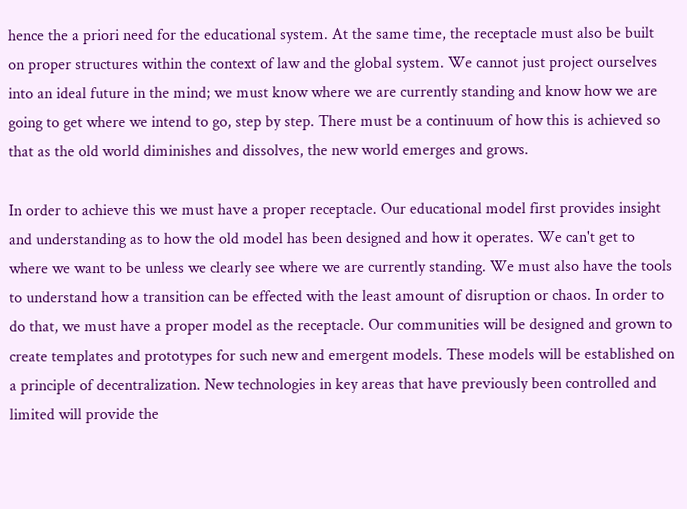hence the a priori need for the educational system. At the same time, the receptacle must also be built on proper structures within the context of law and the global system. We cannot just project ourselves into an ideal future in the mind; we must know where we are currently standing and know how we are going to get where we intend to go, step by step. There must be a continuum of how this is achieved so that as the old world diminishes and dissolves, the new world emerges and grows.

In order to achieve this we must have a proper receptacle. Our educational model first provides insight and understanding as to how the old model has been designed and how it operates. We can't get to where we want to be unless we clearly see where we are currently standing. We must also have the tools to understand how a transition can be effected with the least amount of disruption or chaos. In order to do that, we must have a proper model as the receptacle. Our communities will be designed and grown to create templates and prototypes for such new and emergent models. These models will be established on a principle of decentralization. New technologies in key areas that have previously been controlled and limited will provide the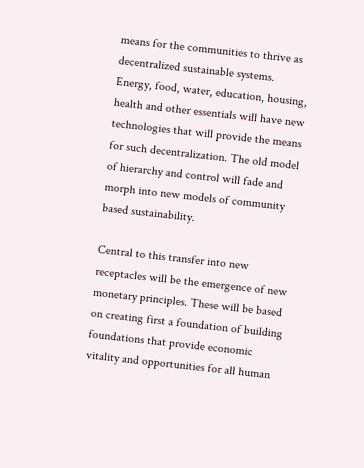means for the communities to thrive as decentralized sustainable systems. Energy, food, water, education, housing, health and other essentials will have new technologies that will provide the means for such decentralization. The old model of hierarchy and control will fade and morph into new models of community based sustainability.

Central to this transfer into new receptacles will be the emergence of new monetary principles. These will be based on creating first a foundation of building foundations that provide economic vitality and opportunities for all human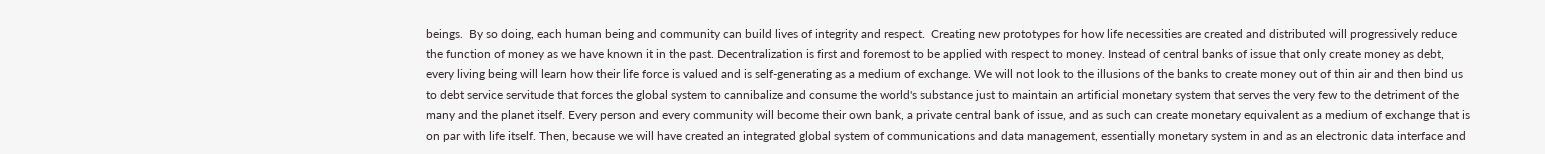beings.  By so doing, each human being and community can build lives of integrity and respect.  Creating new prototypes for how life necessities are created and distributed will progressively reduce the function of money as we have known it in the past. Decentralization is first and foremost to be applied with respect to money. Instead of central banks of issue that only create money as debt, every living being will learn how their life force is valued and is self-generating as a medium of exchange. We will not look to the illusions of the banks to create money out of thin air and then bind us to debt service servitude that forces the global system to cannibalize and consume the world's substance just to maintain an artificial monetary system that serves the very few to the detriment of the many and the planet itself. Every person and every community will become their own bank, a private central bank of issue, and as such can create monetary equivalent as a medium of exchange that is on par with life itself. Then, because we will have created an integrated global system of communications and data management, essentially monetary system in and as an electronic data interface and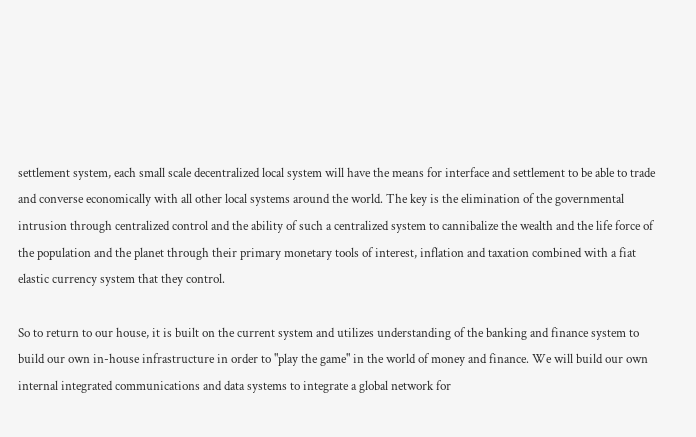settlement system, each small scale decentralized local system will have the means for interface and settlement to be able to trade and converse economically with all other local systems around the world. The key is the elimination of the governmental intrusion through centralized control and the ability of such a centralized system to cannibalize the wealth and the life force of the population and the planet through their primary monetary tools of interest, inflation and taxation combined with a fiat elastic currency system that they control.

So to return to our house, it is built on the current system and utilizes understanding of the banking and finance system to build our own in-house infrastructure in order to "play the game" in the world of money and finance. We will build our own internal integrated communications and data systems to integrate a global network for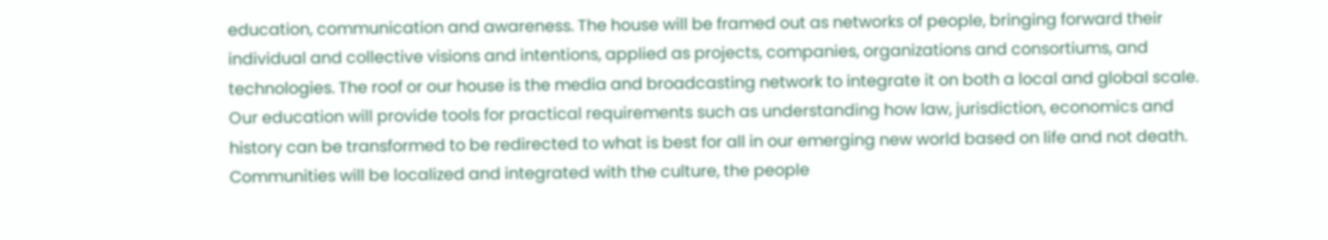education, communication and awareness. The house will be framed out as networks of people, bringing forward their individual and collective visions and intentions, applied as projects, companies, organizations and consortiums, and technologies. The roof or our house is the media and broadcasting network to integrate it on both a local and global scale. Our education will provide tools for practical requirements such as understanding how law, jurisdiction, economics and history can be transformed to be redirected to what is best for all in our emerging new world based on life and not death. Communities will be localized and integrated with the culture, the people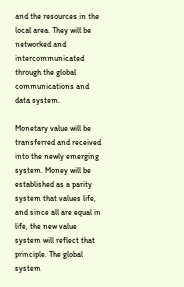and the resources in the local area. They will be networked and intercommunicated through the global communications and data system.

Monetary value will be transferred and received into the newly emerging system. Money will be established as a parity system that values life, and since all are equal in life, the new value system will reflect that principle. The global system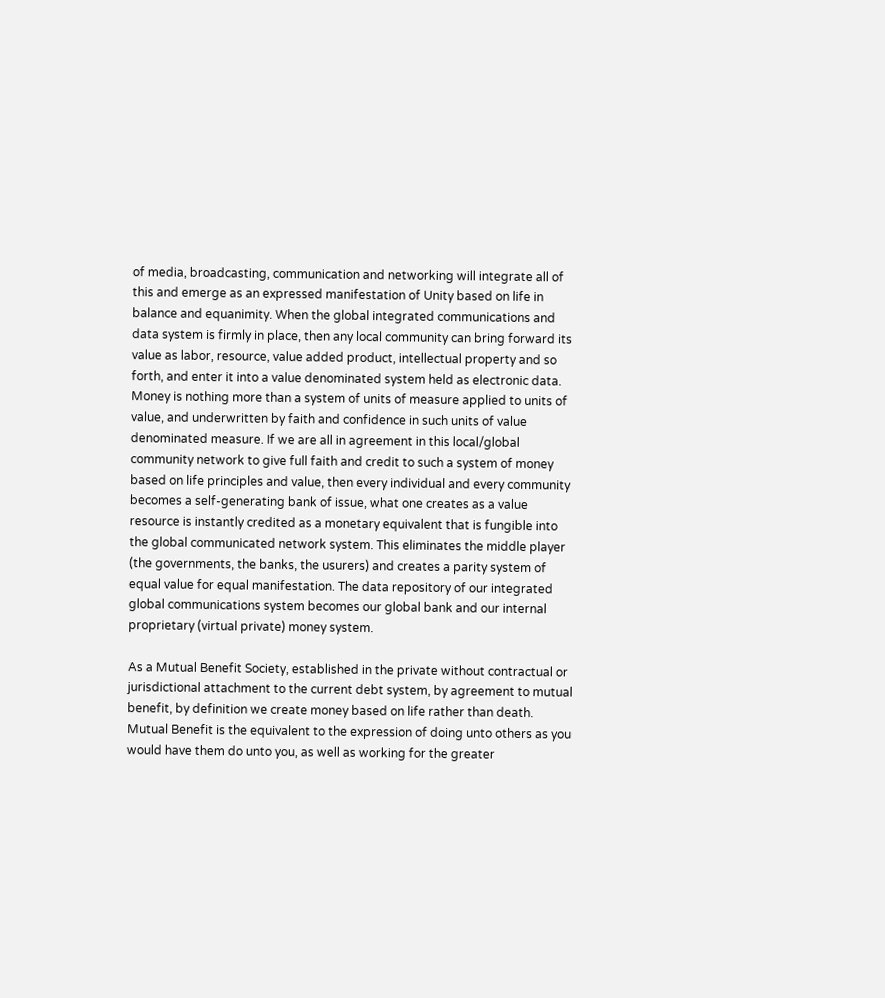of media, broadcasting, communication and networking will integrate all of this and emerge as an expressed manifestation of Unity based on life in balance and equanimity. When the global integrated communications and data system is firmly in place, then any local community can bring forward its value as labor, resource, value added product, intellectual property and so forth, and enter it into a value denominated system held as electronic data. Money is nothing more than a system of units of measure applied to units of value, and underwritten by faith and confidence in such units of value denominated measure. If we are all in agreement in this local/global community network to give full faith and credit to such a system of money based on life principles and value, then every individual and every community becomes a self-generating bank of issue, what one creates as a value resource is instantly credited as a monetary equivalent that is fungible into the global communicated network system. This eliminates the middle player (the governments, the banks, the usurers) and creates a parity system of equal value for equal manifestation. The data repository of our integrated global communications system becomes our global bank and our internal proprietary (virtual private) money system.

As a Mutual Benefit Society, established in the private without contractual or jurisdictional attachment to the current debt system, by agreement to mutual benefit, by definition we create money based on life rather than death. Mutual Benefit is the equivalent to the expression of doing unto others as you would have them do unto you, as well as working for the greater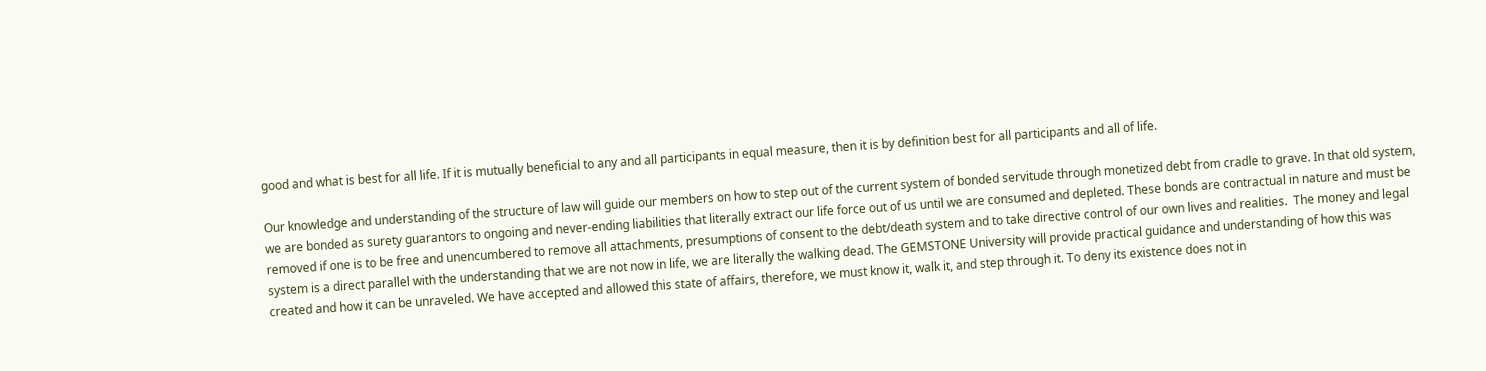good and what is best for all life. If it is mutually beneficial to any and all participants in equal measure, then it is by definition best for all participants and all of life.

Our knowledge and understanding of the structure of law will guide our members on how to step out of the current system of bonded servitude through monetized debt from cradle to grave. In that old system, we are bonded as surety guarantors to ongoing and never-ending liabilities that literally extract our life force out of us until we are consumed and depleted. These bonds are contractual in nature and must be removed if one is to be free and unencumbered to remove all attachments, presumptions of consent to the debt/death system and to take directive control of our own lives and realities.  The money and legal system is a direct parallel with the understanding that we are not now in life, we are literally the walking dead. The GEMSTONE University will provide practical guidance and understanding of how this was created and how it can be unraveled. We have accepted and allowed this state of affairs, therefore, we must know it, walk it, and step through it. To deny its existence does not in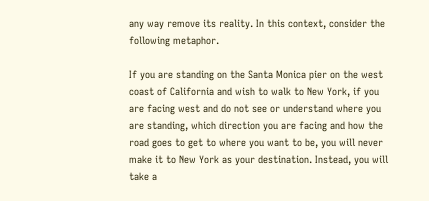any way remove its reality. In this context, consider the following metaphor.

If you are standing on the Santa Monica pier on the west coast of California and wish to walk to New York, if you are facing west and do not see or understand where you are standing, which direction you are facing and how the road goes to get to where you want to be, you will never make it to New York as your destination. Instead, you will take a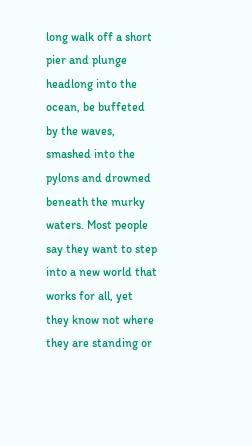long walk off a short pier and plunge headlong into the ocean, be buffeted by the waves, smashed into the pylons and drowned beneath the murky waters. Most people say they want to step into a new world that works for all, yet they know not where they are standing or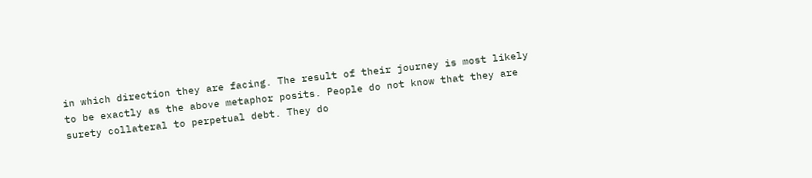in which direction they are facing. The result of their journey is most likely to be exactly as the above metaphor posits. People do not know that they are surety collateral to perpetual debt. They do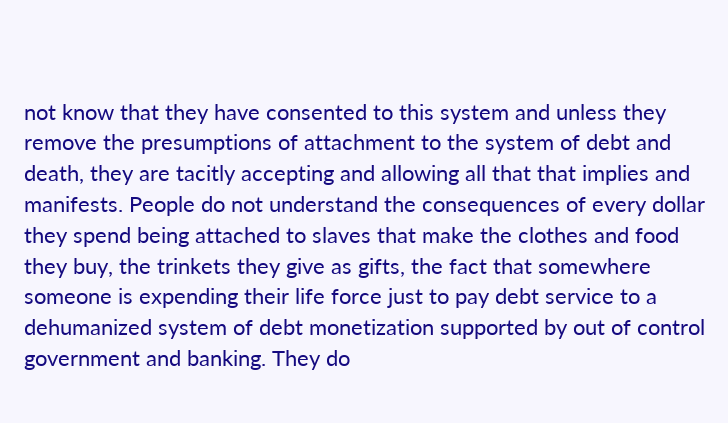not know that they have consented to this system and unless they remove the presumptions of attachment to the system of debt and death, they are tacitly accepting and allowing all that that implies and manifests. People do not understand the consequences of every dollar they spend being attached to slaves that make the clothes and food they buy, the trinkets they give as gifts, the fact that somewhere someone is expending their life force just to pay debt service to a dehumanized system of debt monetization supported by out of control government and banking. They do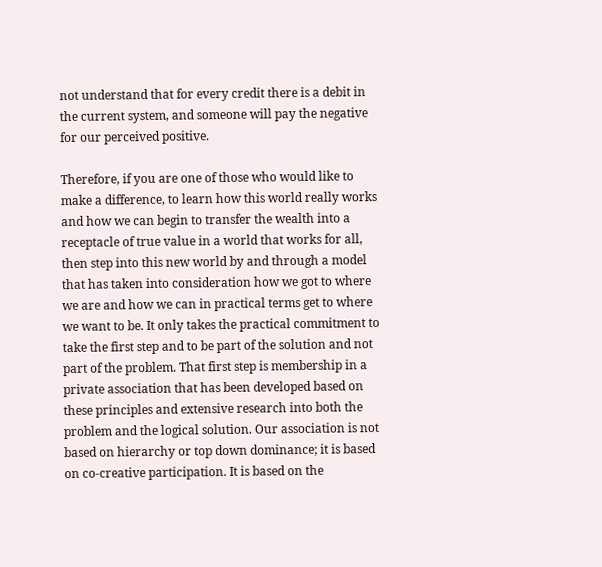not understand that for every credit there is a debit in the current system, and someone will pay the negative for our perceived positive.

Therefore, if you are one of those who would like to make a difference, to learn how this world really works and how we can begin to transfer the wealth into a receptacle of true value in a world that works for all, then step into this new world by and through a model that has taken into consideration how we got to where we are and how we can in practical terms get to where we want to be. It only takes the practical commitment to take the first step and to be part of the solution and not part of the problem. That first step is membership in a private association that has been developed based on these principles and extensive research into both the problem and the logical solution. Our association is not based on hierarchy or top down dominance; it is based on co-creative participation. It is based on the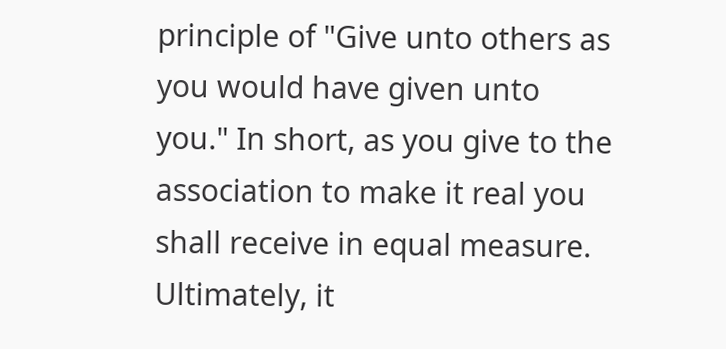principle of "Give unto others as you would have given unto you." In short, as you give to the association to make it real you shall receive in equal measure. Ultimately, it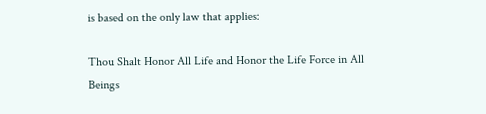is based on the only law that applies:

Thou Shalt Honor All Life and Honor the Life Force in All Beings